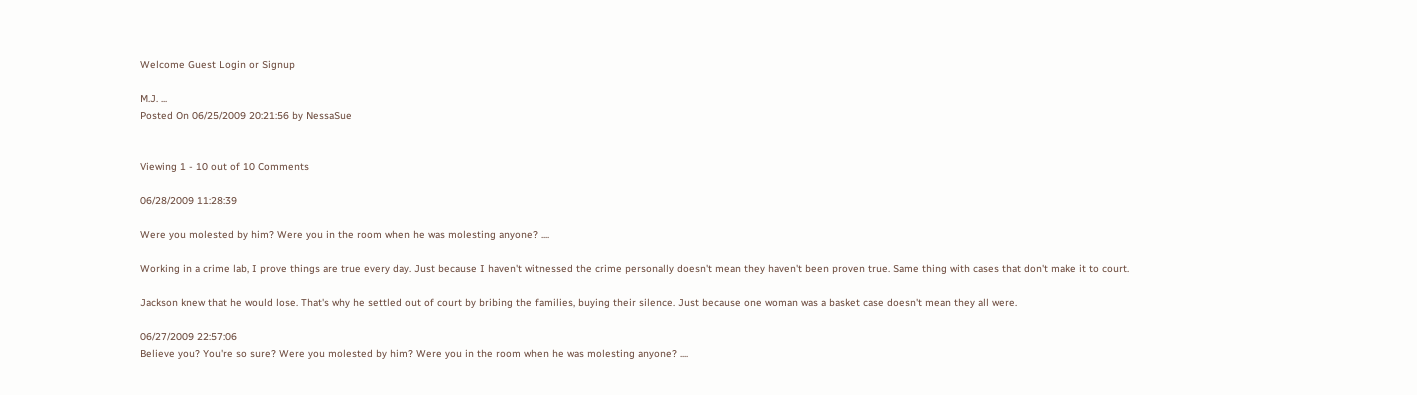Welcome Guest Login or Signup

M.J. ...
Posted On 06/25/2009 20:21:56 by NessaSue


Viewing 1 - 10 out of 10 Comments

06/28/2009 11:28:39

Were you molested by him? Were you in the room when he was molesting anyone? ....

Working in a crime lab, I prove things are true every day. Just because I haven't witnessed the crime personally doesn't mean they haven't been proven true. Same thing with cases that don't make it to court.

Jackson knew that he would lose. That's why he settled out of court by bribing the families, buying their silence. Just because one woman was a basket case doesn't mean they all were.

06/27/2009 22:57:06
Believe you? You're so sure? Were you molested by him? Were you in the room when he was molesting anyone? ....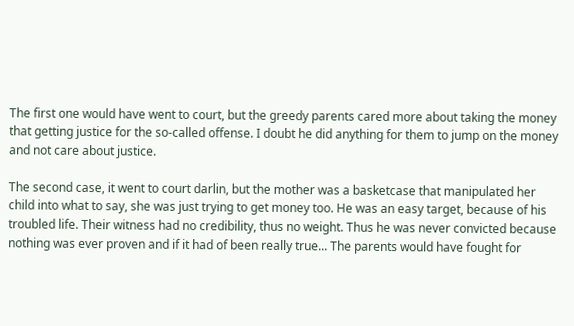The first one would have went to court, but the greedy parents cared more about taking the money that getting justice for the so-called offense. I doubt he did anything for them to jump on the money and not care about justice.

The second case, it went to court darlin, but the mother was a basketcase that manipulated her child into what to say, she was just trying to get money too. He was an easy target, because of his troubled life. Their witness had no credibility, thus no weight. Thus he was never convicted because nothing was ever proven and if it had of been really true... The parents would have fought for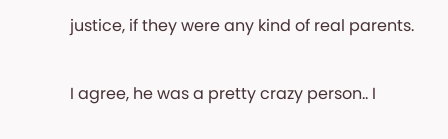justice, if they were any kind of real parents.

I agree, he was a pretty crazy person.. I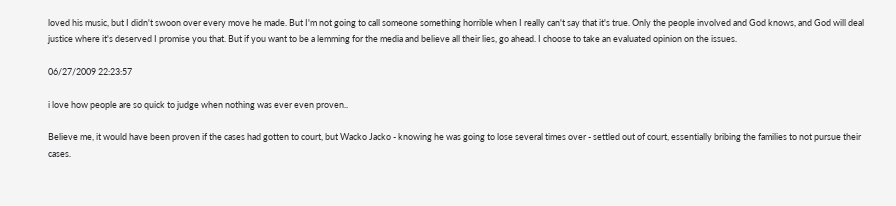loved his music, but I didn't swoon over every move he made. But I'm not going to call someone something horrible when I really can't say that it's true. Only the people involved and God knows, and God will deal justice where it's deserved I promise you that. But if you want to be a lemming for the media and believe all their lies, go ahead. I choose to take an evaluated opinion on the issues.

06/27/2009 22:23:57

i love how people are so quick to judge when nothing was ever even proven..

Believe me, it would have been proven if the cases had gotten to court, but Wacko Jacko - knowing he was going to lose several times over - settled out of court, essentially bribing the families to not pursue their cases.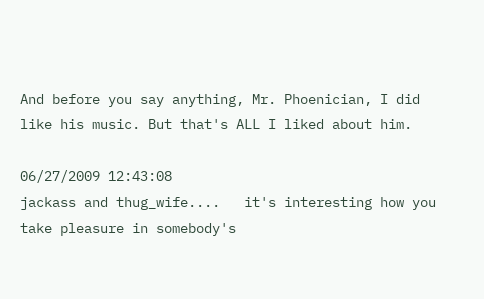And before you say anything, Mr. Phoenician, I did like his music. But that's ALL I liked about him.

06/27/2009 12:43:08
jackass and thug_wife....   it's interesting how you take pleasure in somebody's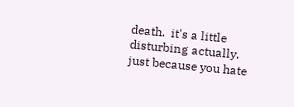death.  it's a little disturbing actually.  just because you hate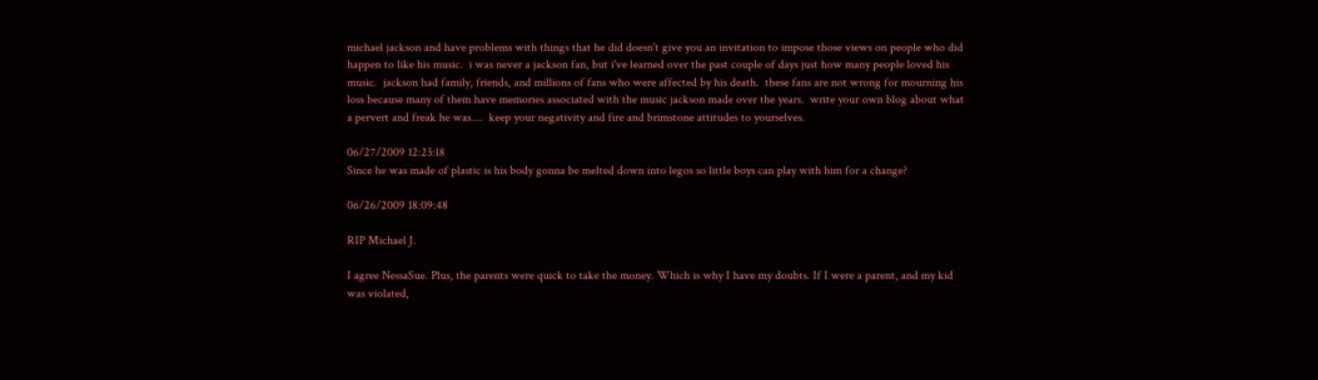michael jackson and have problems with things that he did doesn't give you an invitation to impose those views on people who did happen to like his music.  i was never a jackson fan, but i've learned over the past couple of days just how many people loved his music.  jackson had family, friends, and millions of fans who were affected by his death.  these fans are not wrong for mourning his loss because many of them have memories associated with the music jackson made over the years.  write your own blog about what a pervert and freak he was....  keep your negativity and fire and brimstone attitudes to yourselves.

06/27/2009 12:23:18
Since he was made of plastic is his body gonna be melted down into legos so little boys can play with him for a change?

06/26/2009 18:09:48

RIP Michael J.

I agree NessaSue. Plus, the parents were quick to take the money. Which is why I have my doubts. If I were a parent, and my kid was violated,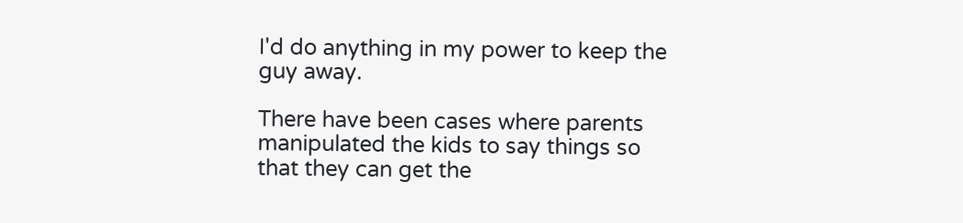I'd do anything in my power to keep the guy away.

There have been cases where parents manipulated the kids to say things so that they can get the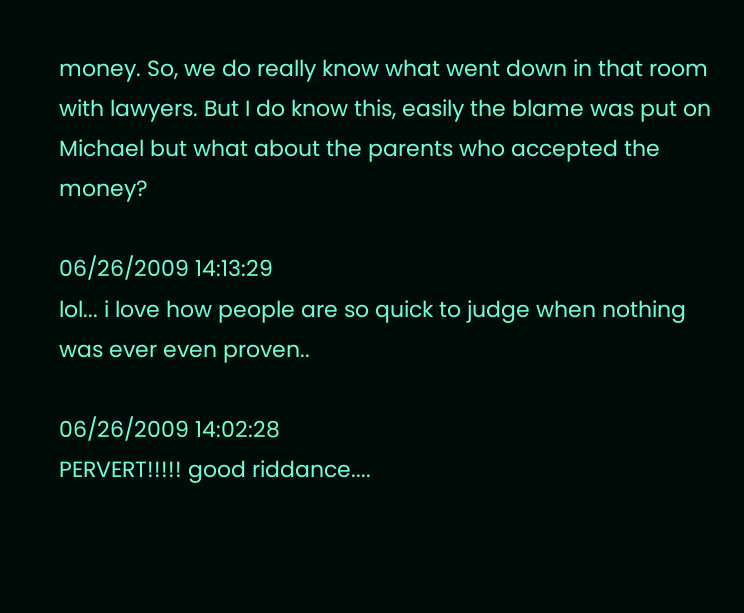money. So, we do really know what went down in that room with lawyers. But I do know this, easily the blame was put on Michael but what about the parents who accepted the money?

06/26/2009 14:13:29
lol... i love how people are so quick to judge when nothing was ever even proven..

06/26/2009 14:02:28
PERVERT!!!!! good riddance....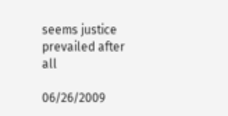seems justice prevailed after all

06/26/2009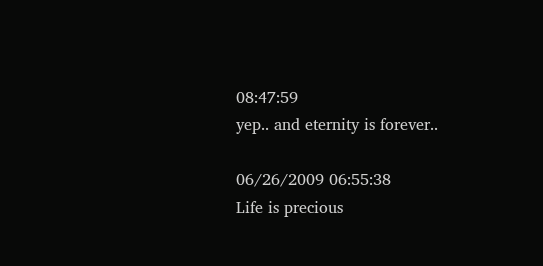08:47:59
yep.. and eternity is forever..

06/26/2009 06:55:38
Life is precious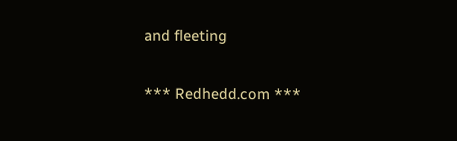and fleeting

*** Redhedd.com ***